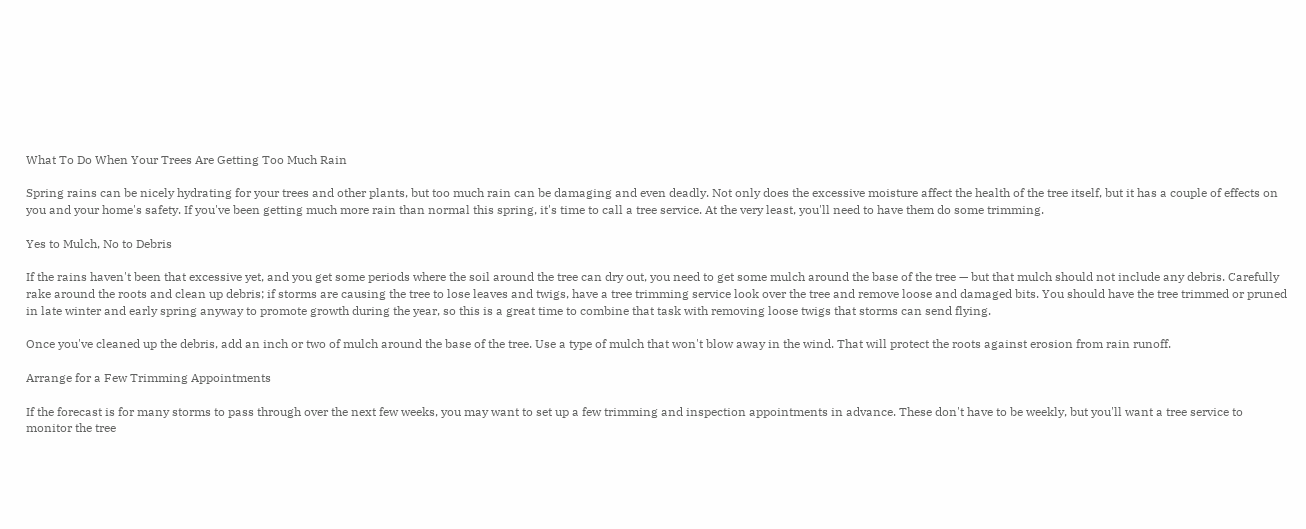What To Do When Your Trees Are Getting Too Much Rain

Spring rains can be nicely hydrating for your trees and other plants, but too much rain can be damaging and even deadly. Not only does the excessive moisture affect the health of the tree itself, but it has a couple of effects on you and your home's safety. If you've been getting much more rain than normal this spring, it's time to call a tree service. At the very least, you'll need to have them do some trimming.

Yes to Mulch, No to Debris

If the rains haven't been that excessive yet, and you get some periods where the soil around the tree can dry out, you need to get some mulch around the base of the tree — but that mulch should not include any debris. Carefully rake around the roots and clean up debris; if storms are causing the tree to lose leaves and twigs, have a tree trimming service look over the tree and remove loose and damaged bits. You should have the tree trimmed or pruned in late winter and early spring anyway to promote growth during the year, so this is a great time to combine that task with removing loose twigs that storms can send flying.

Once you've cleaned up the debris, add an inch or two of mulch around the base of the tree. Use a type of mulch that won't blow away in the wind. That will protect the roots against erosion from rain runoff.

Arrange for a Few Trimming Appointments

If the forecast is for many storms to pass through over the next few weeks, you may want to set up a few trimming and inspection appointments in advance. These don't have to be weekly, but you'll want a tree service to monitor the tree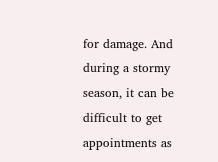for damage. And during a stormy season, it can be difficult to get appointments as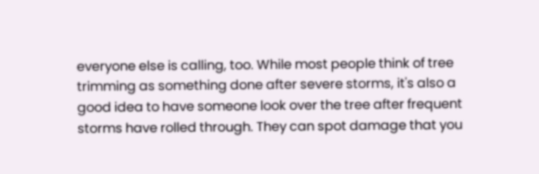everyone else is calling, too. While most people think of tree trimming as something done after severe storms, it's also a good idea to have someone look over the tree after frequent storms have rolled through. They can spot damage that you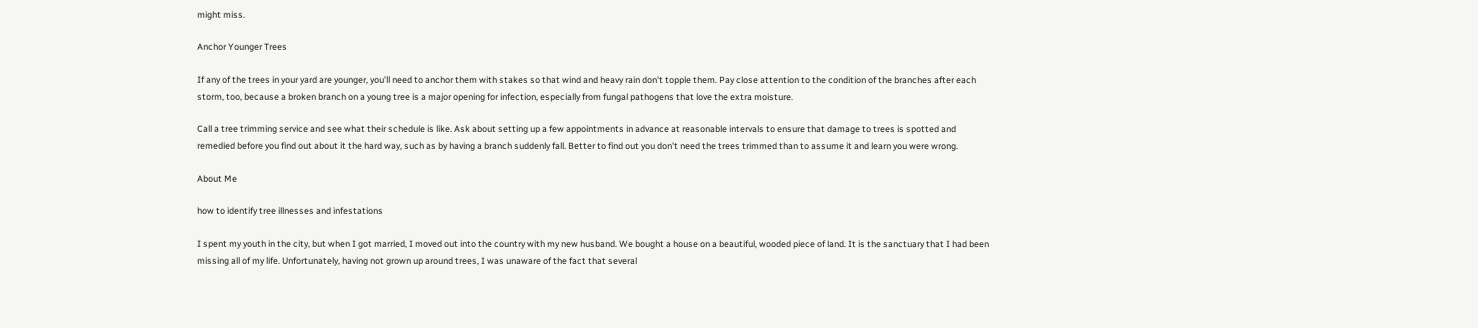might miss.

Anchor Younger Trees

If any of the trees in your yard are younger, you'll need to anchor them with stakes so that wind and heavy rain don't topple them. Pay close attention to the condition of the branches after each storm, too, because a broken branch on a young tree is a major opening for infection, especially from fungal pathogens that love the extra moisture.

Call a tree trimming service and see what their schedule is like. Ask about setting up a few appointments in advance at reasonable intervals to ensure that damage to trees is spotted and remedied before you find out about it the hard way, such as by having a branch suddenly fall. Better to find out you don't need the trees trimmed than to assume it and learn you were wrong.

About Me

how to identify tree illnesses and infestations

I spent my youth in the city, but when I got married, I moved out into the country with my new husband. We bought a house on a beautiful, wooded piece of land. It is the sanctuary that I had been missing all of my life. Unfortunately, having not grown up around trees, I was unaware of the fact that several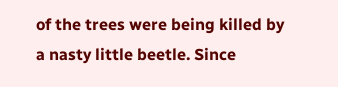of the trees were being killed by a nasty little beetle. Since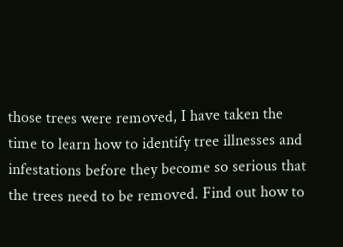those trees were removed, I have taken the time to learn how to identify tree illnesses and infestations before they become so serious that the trees need to be removed. Find out how to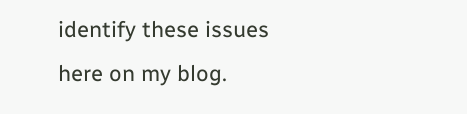identify these issues here on my blog.